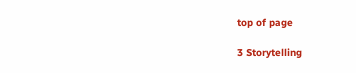top of page

3 Storytelling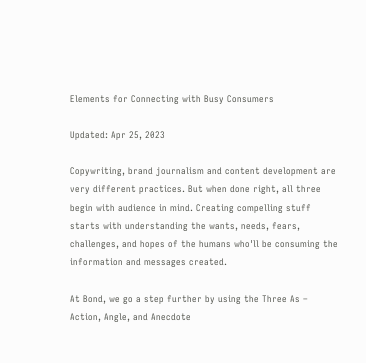Elements for Connecting with Busy Consumers

Updated: Apr 25, 2023

Copywriting, brand journalism and content development are very different practices. But when done right, all three begin with audience in mind. Creating compelling stuff starts with understanding the wants, needs, fears, challenges, and hopes of the humans who'll be consuming the information and messages created.

At Bond, we go a step further by using the Three As – Action, Angle, and Anecdote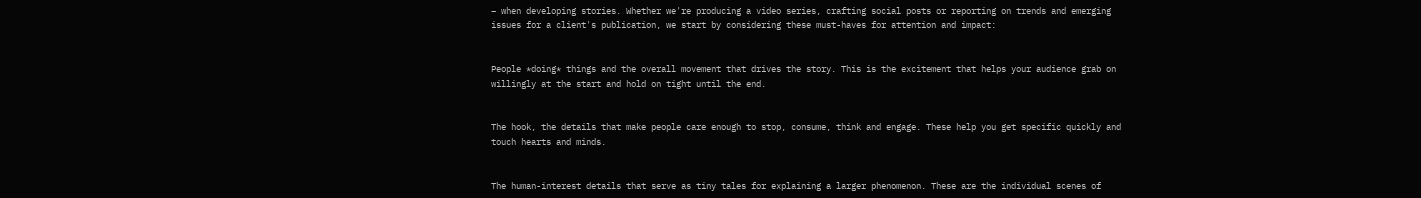– when developing stories. Whether we're producing a video series, crafting social posts or reporting on trends and emerging issues for a client's publication, we start by considering these must-haves for attention and impact:


People *doing* things and the overall movement that drives the story. This is the excitement that helps your audience grab on willingly at the start and hold on tight until the end.


The hook, the details that make people care enough to stop, consume, think and engage. These help you get specific quickly and touch hearts and minds.


The human-interest details that serve as tiny tales for explaining a larger phenomenon. These are the individual scenes of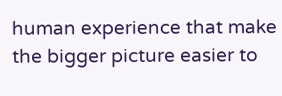human experience that make the bigger picture easier to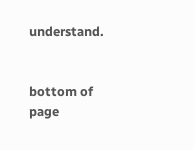understand.


bottom of page